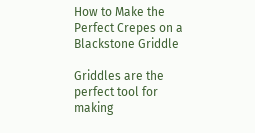How to Make the Perfect Crepes on a Blackstone Griddle

Griddles are the perfect tool for making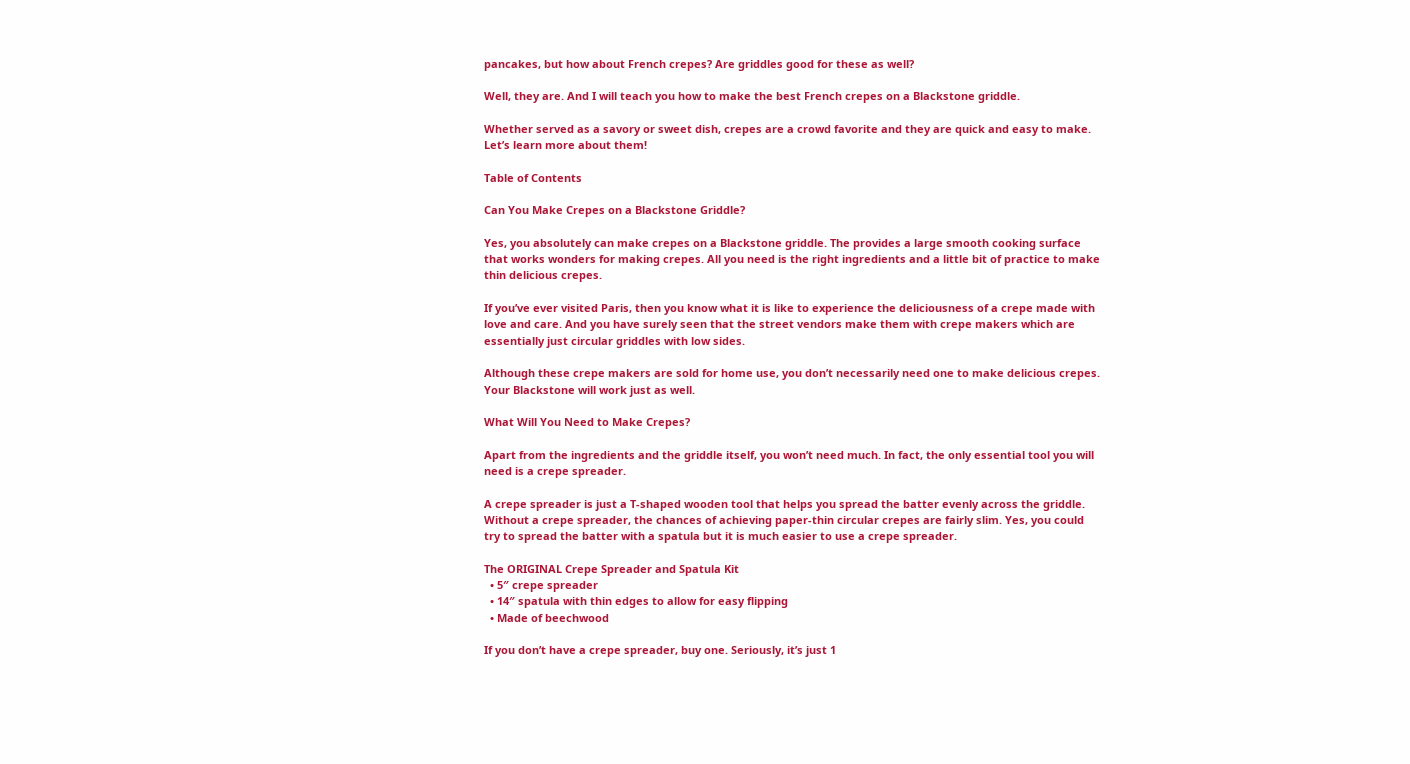pancakes, but how about French crepes? Are griddles good for these as well?

Well, they are. And I will teach you how to make the best French crepes on a Blackstone griddle.

Whether served as a savory or sweet dish, crepes are a crowd favorite and they are quick and easy to make. Let’s learn more about them!

Table of Contents

Can You Make Crepes on a Blackstone Griddle?

Yes, you absolutely can make crepes on a Blackstone griddle. The provides a large smooth cooking surface that works wonders for making crepes. All you need is the right ingredients and a little bit of practice to make thin delicious crepes.

If you’ve ever visited Paris, then you know what it is like to experience the deliciousness of a crepe made with love and care. And you have surely seen that the street vendors make them with crepe makers which are essentially just circular griddles with low sides.

Although these crepe makers are sold for home use, you don’t necessarily need one to make delicious crepes. Your Blackstone will work just as well.

What Will You Need to Make Crepes?

Apart from the ingredients and the griddle itself, you won’t need much. In fact, the only essential tool you will need is a crepe spreader.

A crepe spreader is just a T-shaped wooden tool that helps you spread the batter evenly across the griddle. Without a crepe spreader, the chances of achieving paper-thin circular crepes are fairly slim. Yes, you could try to spread the batter with a spatula but it is much easier to use a crepe spreader.

The ORIGINAL Crepe Spreader and Spatula Kit
  • 5″ crepe spreader
  • 14″ spatula with thin edges to allow for easy flipping
  • Made of beechwood

If you don’t have a crepe spreader, buy one. Seriously, it’s just 1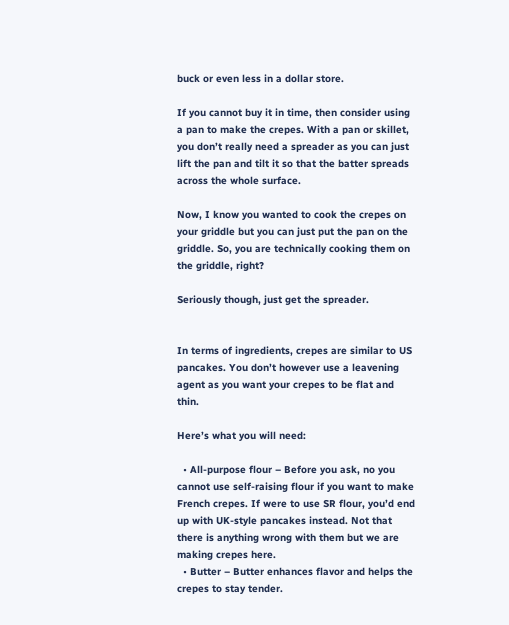buck or even less in a dollar store.

If you cannot buy it in time, then consider using a pan to make the crepes. With a pan or skillet, you don’t really need a spreader as you can just lift the pan and tilt it so that the batter spreads across the whole surface.

Now, I know you wanted to cook the crepes on your griddle but you can just put the pan on the griddle. So, you are technically cooking them on the griddle, right?

Seriously though, just get the spreader.


In terms of ingredients, crepes are similar to US pancakes. You don’t however use a leavening agent as you want your crepes to be flat and thin.

Here’s what you will need:

  • All-purpose flour – Before you ask, no you cannot use self-raising flour if you want to make French crepes. If were to use SR flour, you’d end up with UK-style pancakes instead. Not that there is anything wrong with them but we are making crepes here.
  • Butter – Butter enhances flavor and helps the crepes to stay tender.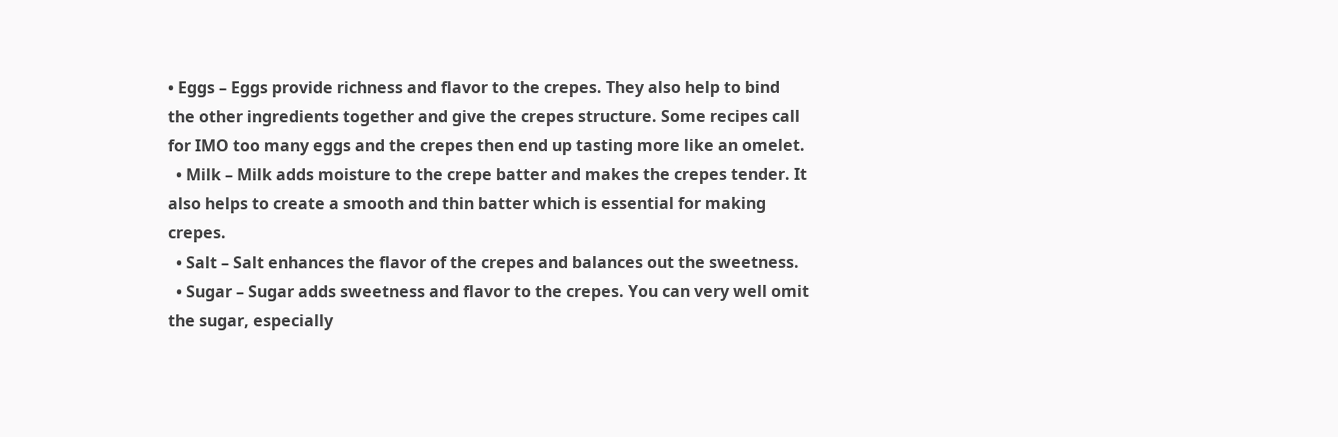• Eggs – Eggs provide richness and flavor to the crepes. They also help to bind the other ingredients together and give the crepes structure. Some recipes call for IMO too many eggs and the crepes then end up tasting more like an omelet.
  • Milk – Milk adds moisture to the crepe batter and makes the crepes tender. It also helps to create a smooth and thin batter which is essential for making crepes.
  • Salt – Salt enhances the flavor of the crepes and balances out the sweetness.
  • Sugar – Sugar adds sweetness and flavor to the crepes. You can very well omit the sugar, especially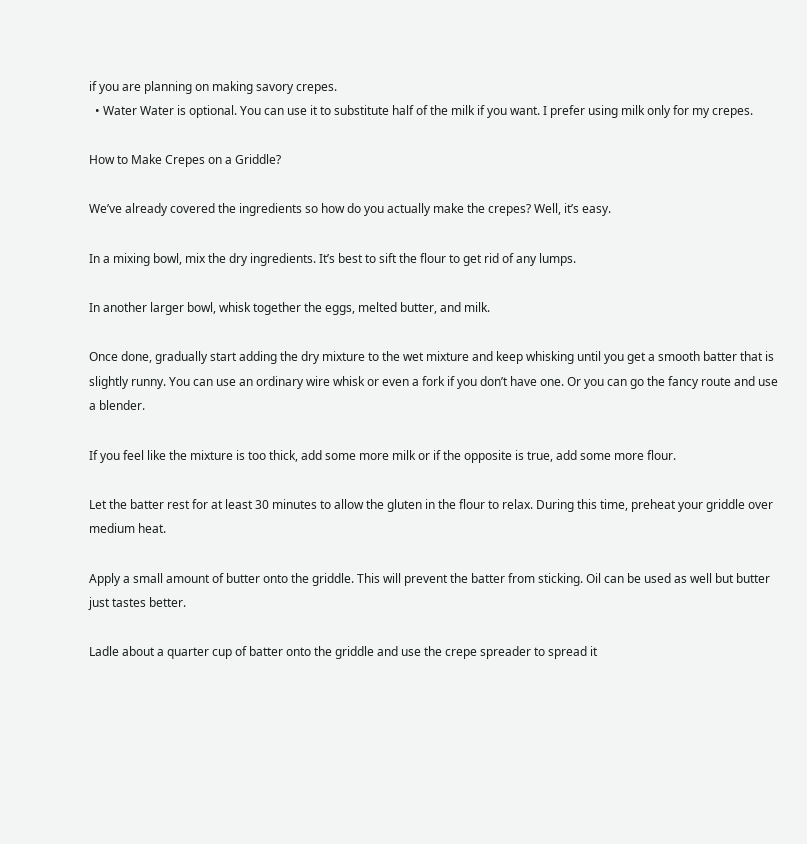if you are planning on making savory crepes.
  • Water Water is optional. You can use it to substitute half of the milk if you want. I prefer using milk only for my crepes.

How to Make Crepes on a Griddle?

We’ve already covered the ingredients so how do you actually make the crepes? Well, it’s easy.

In a mixing bowl, mix the dry ingredients. It’s best to sift the flour to get rid of any lumps.

In another larger bowl, whisk together the eggs, melted butter, and milk.

Once done, gradually start adding the dry mixture to the wet mixture and keep whisking until you get a smooth batter that is slightly runny. You can use an ordinary wire whisk or even a fork if you don’t have one. Or you can go the fancy route and use a blender.

If you feel like the mixture is too thick, add some more milk or if the opposite is true, add some more flour.

Let the batter rest for at least 30 minutes to allow the gluten in the flour to relax. During this time, preheat your griddle over medium heat.

Apply a small amount of butter onto the griddle. This will prevent the batter from sticking. Oil can be used as well but butter just tastes better.

Ladle about a quarter cup of batter onto the griddle and use the crepe spreader to spread it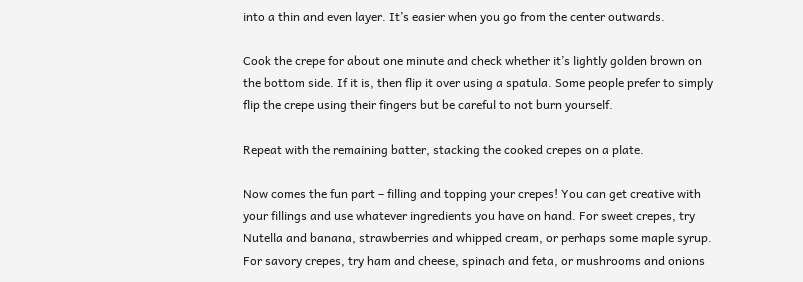into a thin and even layer. It’s easier when you go from the center outwards.

Cook the crepe for about one minute and check whether it’s lightly golden brown on the bottom side. If it is, then flip it over using a spatula. Some people prefer to simply flip the crepe using their fingers but be careful to not burn yourself.

Repeat with the remaining batter, stacking the cooked crepes on a plate.

Now comes the fun part – filling and topping your crepes! You can get creative with your fillings and use whatever ingredients you have on hand. For sweet crepes, try Nutella and banana, strawberries and whipped cream, or perhaps some maple syrup. For savory crepes, try ham and cheese, spinach and feta, or mushrooms and onions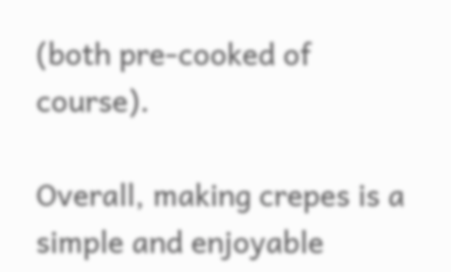(both pre-cooked of course).

Overall, making crepes is a simple and enjoyable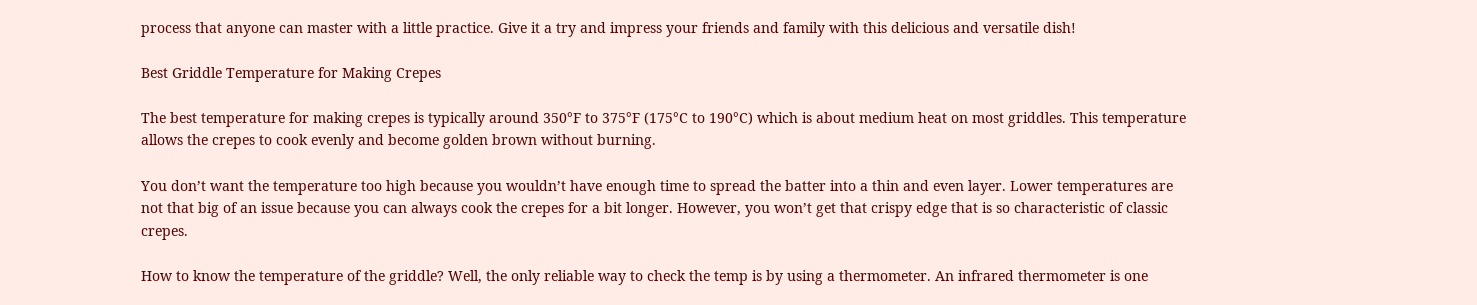process that anyone can master with a little practice. Give it a try and impress your friends and family with this delicious and versatile dish!

Best Griddle Temperature for Making Crepes

The best temperature for making crepes is typically around 350°F to 375°F (175°C to 190°C) which is about medium heat on most griddles. This temperature allows the crepes to cook evenly and become golden brown without burning.

You don’t want the temperature too high because you wouldn’t have enough time to spread the batter into a thin and even layer. Lower temperatures are not that big of an issue because you can always cook the crepes for a bit longer. However, you won’t get that crispy edge that is so characteristic of classic crepes.

How to know the temperature of the griddle? Well, the only reliable way to check the temp is by using a thermometer. An infrared thermometer is one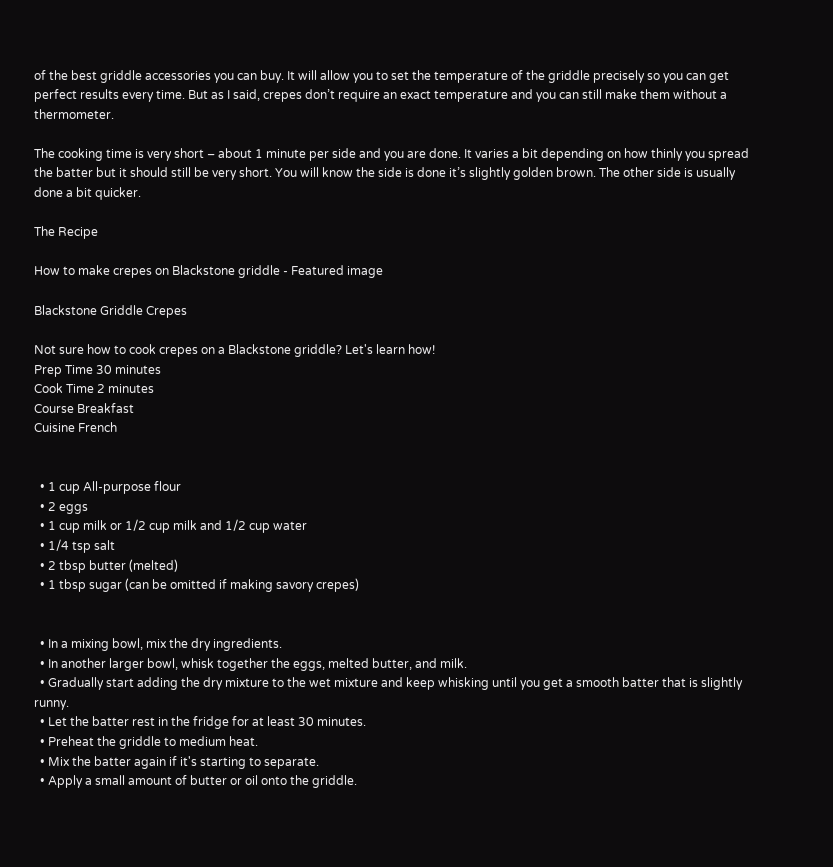of the best griddle accessories you can buy. It will allow you to set the temperature of the griddle precisely so you can get perfect results every time. But as I said, crepes don’t require an exact temperature and you can still make them without a thermometer.

The cooking time is very short – about 1 minute per side and you are done. It varies a bit depending on how thinly you spread the batter but it should still be very short. You will know the side is done it’s slightly golden brown. The other side is usually done a bit quicker.

The Recipe

How to make crepes on Blackstone griddle - Featured image

Blackstone Griddle Crepes

Not sure how to cook crepes on a Blackstone griddle? Let's learn how!
Prep Time 30 minutes
Cook Time 2 minutes
Course Breakfast
Cuisine French


  • 1 cup All-purpose flour
  • 2 eggs
  • 1 cup milk or 1/2 cup milk and 1/2 cup water
  • 1/4 tsp salt
  • 2 tbsp butter (melted)
  • 1 tbsp sugar (can be omitted if making savory crepes)


  • In a mixing bowl, mix the dry ingredients.
  • In another larger bowl, whisk together the eggs, melted butter, and milk.
  • Gradually start adding the dry mixture to the wet mixture and keep whisking until you get a smooth batter that is slightly runny.
  • Let the batter rest in the fridge for at least 30 minutes.
  • Preheat the griddle to medium heat.
  • Mix the batter again if it's starting to separate.
  • Apply a small amount of butter or oil onto the griddle.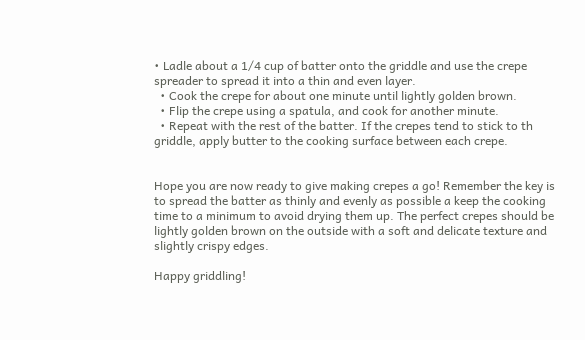• Ladle about a 1/4 cup of batter onto the griddle and use the crepe spreader to spread it into a thin and even layer.
  • Cook the crepe for about one minute until lightly golden brown.
  • Flip the crepe using a spatula, and cook for another minute.
  • Repeat with the rest of the batter. If the crepes tend to stick to th griddle, apply butter to the cooking surface between each crepe.


Hope you are now ready to give making crepes a go! Remember the key is to spread the batter as thinly and evenly as possible a keep the cooking time to a minimum to avoid drying them up. The perfect crepes should be lightly golden brown on the outside with a soft and delicate texture and slightly crispy edges.

Happy griddling!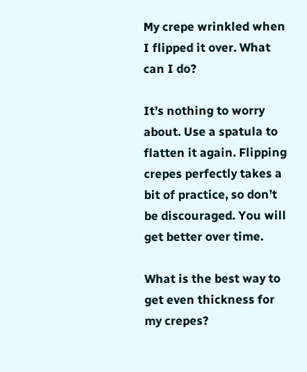My crepe wrinkled when I flipped it over. What can I do?

It’s nothing to worry about. Use a spatula to flatten it again. Flipping crepes perfectly takes a bit of practice, so don’t be discouraged. You will get better over time.

What is the best way to get even thickness for my crepes?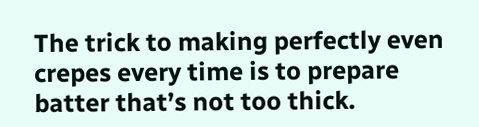The trick to making perfectly even crepes every time is to prepare batter that’s not too thick.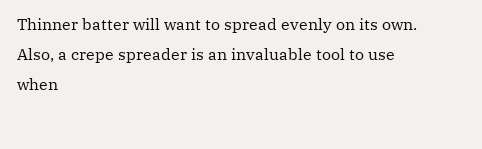Thinner batter will want to spread evenly on its own. Also, a crepe spreader is an invaluable tool to use when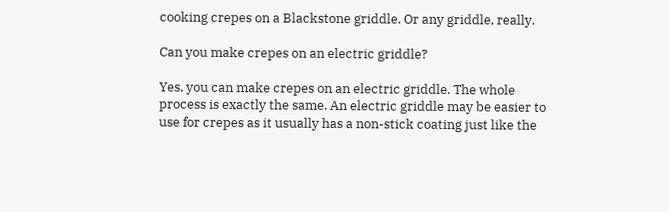cooking crepes on a Blackstone griddle. Or any griddle, really.

Can you make crepes on an electric griddle?

Yes, you can make crepes on an electric griddle. The whole process is exactly the same. An electric griddle may be easier to use for crepes as it usually has a non-stick coating just like the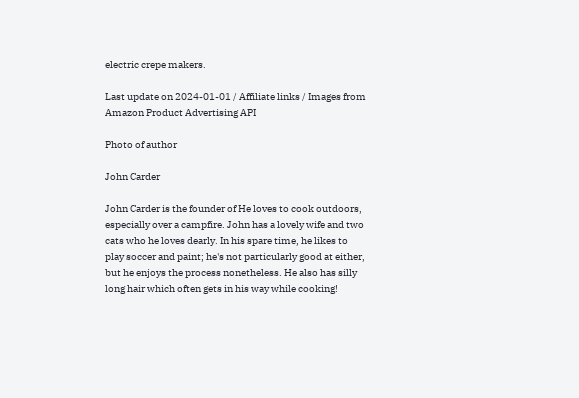electric crepe makers.

Last update on 2024-01-01 / Affiliate links / Images from Amazon Product Advertising API

Photo of author

John Carder

John Carder is the founder of He loves to cook outdoors, especially over a campfire. John has a lovely wife and two cats who he loves dearly. In his spare time, he likes to play soccer and paint; he's not particularly good at either, but he enjoys the process nonetheless. He also has silly long hair which often gets in his way while cooking!